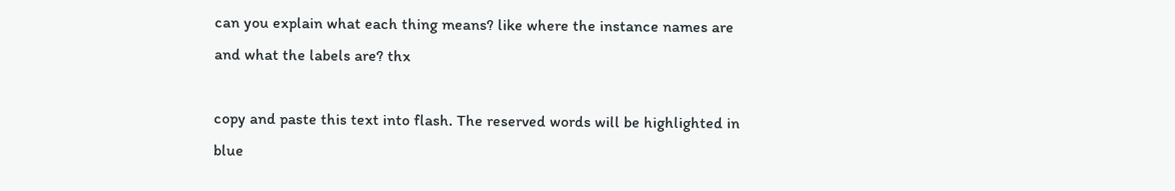can you explain what each thing means? like where the instance names are and what the labels are? thx

copy and paste this text into flash. The reserved words will be highlighted in blue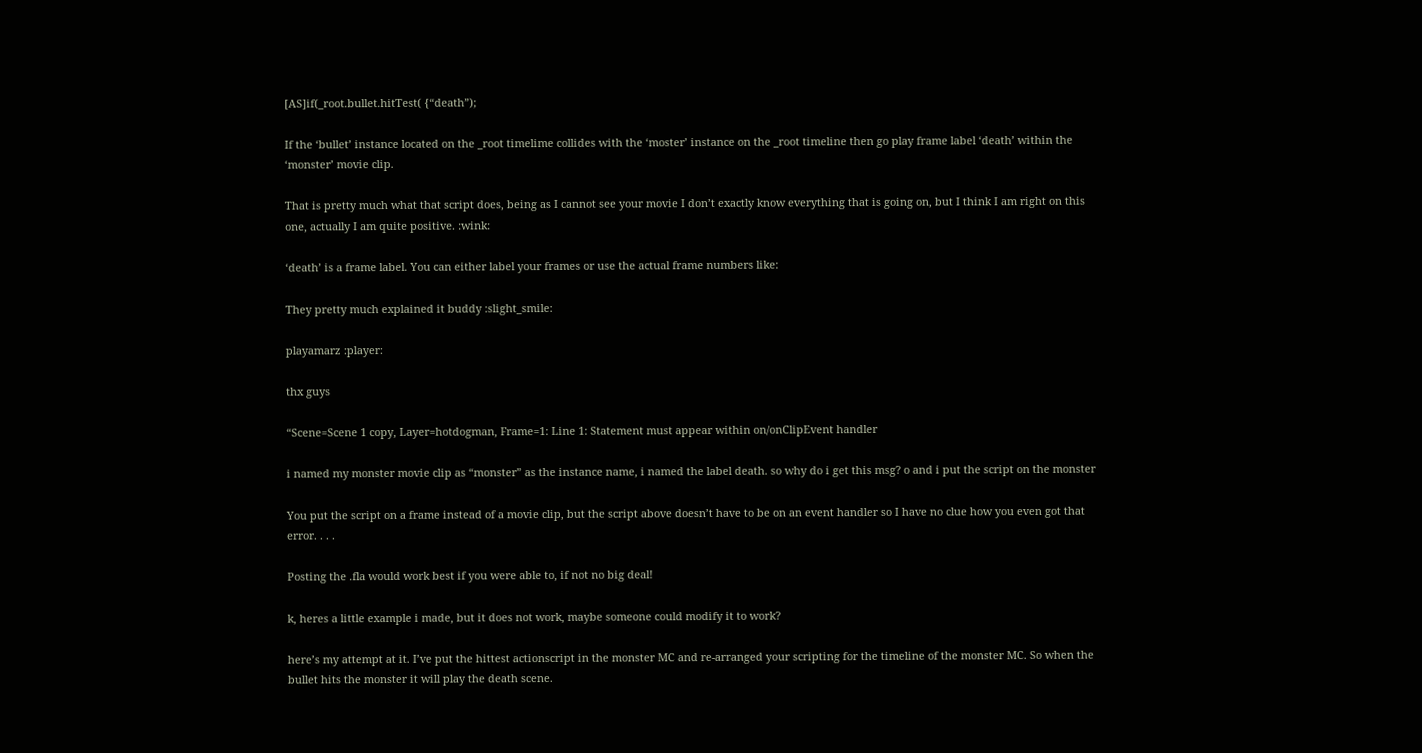[AS]if(_root.bullet.hitTest( {“death”);

If the ‘bullet’ instance located on the _root timelime collides with the ‘moster’ instance on the _root timeline then go play frame label ‘death’ within the ‘monster’ movie clip.

That is pretty much what that script does, being as I cannot see your movie I don’t exactly know everything that is going on, but I think I am right on this one, actually I am quite positive. :wink:

‘death’ is a frame label. You can either label your frames or use the actual frame numbers like:

They pretty much explained it buddy :slight_smile:

playamarz :player:

thx guys

“Scene=Scene 1 copy, Layer=hotdogman, Frame=1: Line 1: Statement must appear within on/onClipEvent handler

i named my monster movie clip as “monster” as the instance name, i named the label death. so why do i get this msg? o and i put the script on the monster

You put the script on a frame instead of a movie clip, but the script above doesn’t have to be on an event handler so I have no clue how you even got that error. . . .

Posting the .fla would work best if you were able to, if not no big deal!

k, heres a little example i made, but it does not work, maybe someone could modify it to work?

here’s my attempt at it. I’ve put the hittest actionscript in the monster MC and re-arranged your scripting for the timeline of the monster MC. So when the bullet hits the monster it will play the death scene.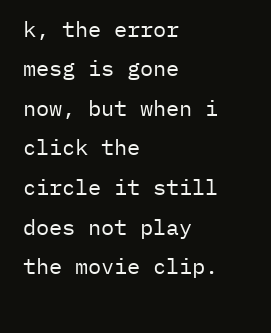k, the error mesg is gone now, but when i click the circle it still does not play the movie clip.